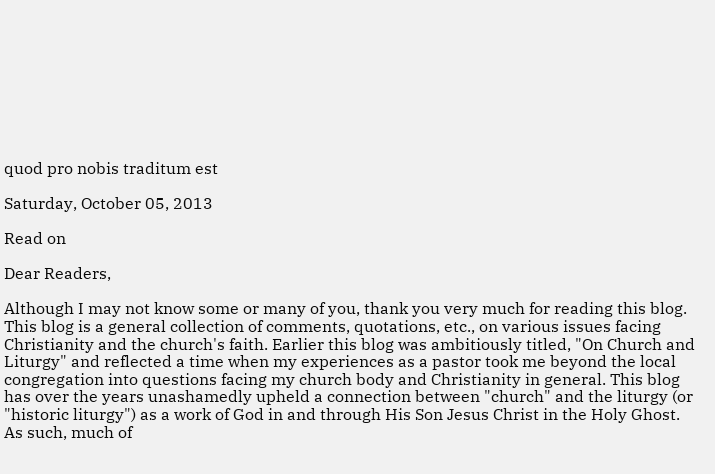quod pro nobis traditum est

Saturday, October 05, 2013

Read on

Dear Readers,

Although I may not know some or many of you, thank you very much for reading this blog. This blog is a general collection of comments, quotations, etc., on various issues facing Christianity and the church's faith. Earlier this blog was ambitiously titled, "On Church and Liturgy" and reflected a time when my experiences as a pastor took me beyond the local congregation into questions facing my church body and Christianity in general. This blog has over the years unashamedly upheld a connection between "church" and the liturgy (or "historic liturgy") as a work of God in and through His Son Jesus Christ in the Holy Ghost. As such, much of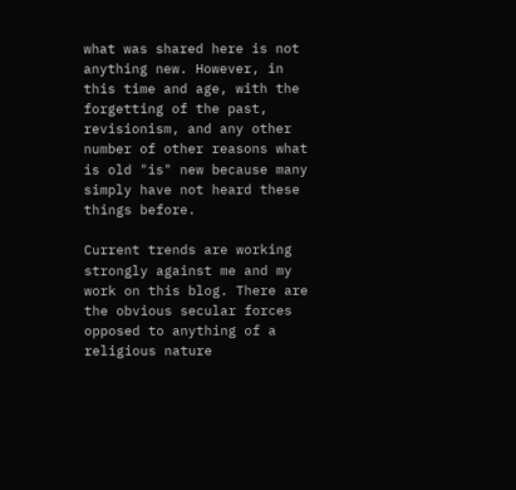what was shared here is not anything new. However, in this time and age, with the forgetting of the past, revisionism, and any other number of other reasons what is old "is" new because many simply have not heard these things before.

Current trends are working strongly against me and my work on this blog. There are the obvious secular forces opposed to anything of a religious nature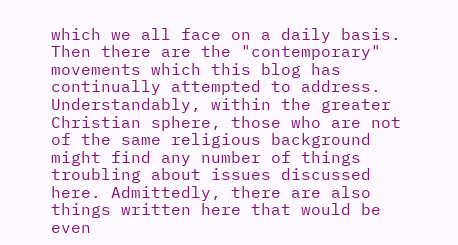which we all face on a daily basis. Then there are the "contemporary" movements which this blog has continually attempted to address. Understandably, within the greater Christian sphere, those who are not of the same religious background might find any number of things troubling about issues discussed here. Admittedly, there are also things written here that would be even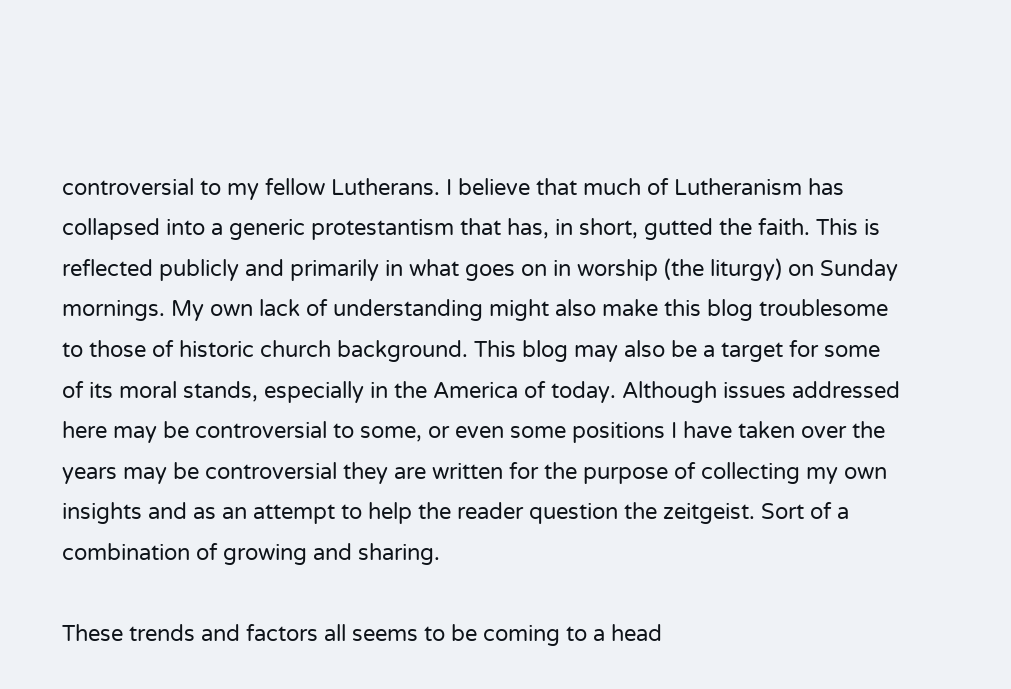controversial to my fellow Lutherans. I believe that much of Lutheranism has collapsed into a generic protestantism that has, in short, gutted the faith. This is reflected publicly and primarily in what goes on in worship (the liturgy) on Sunday mornings. My own lack of understanding might also make this blog troublesome to those of historic church background. This blog may also be a target for some of its moral stands, especially in the America of today. Although issues addressed here may be controversial to some, or even some positions I have taken over the years may be controversial they are written for the purpose of collecting my own insights and as an attempt to help the reader question the zeitgeist. Sort of a combination of growing and sharing.

These trends and factors all seems to be coming to a head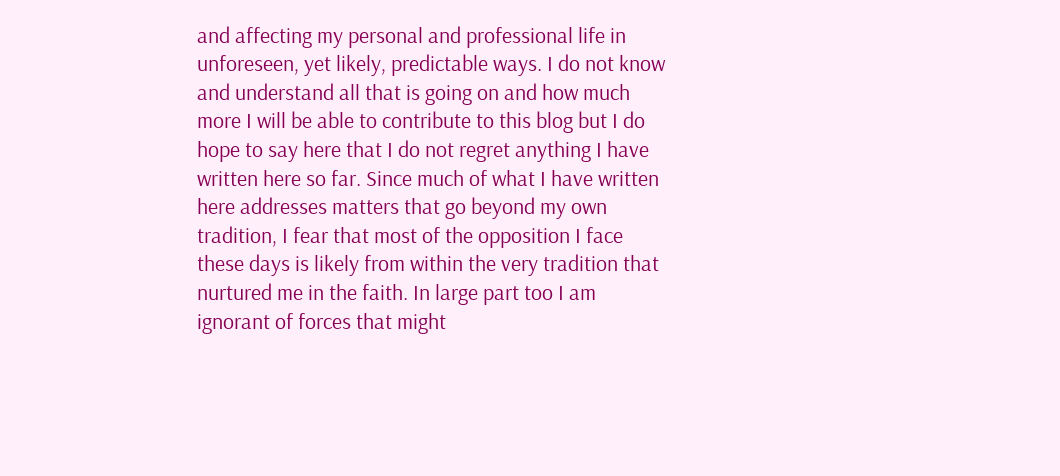and affecting my personal and professional life in unforeseen, yet likely, predictable ways. I do not know and understand all that is going on and how much more I will be able to contribute to this blog but I do hope to say here that I do not regret anything I have written here so far. Since much of what I have written here addresses matters that go beyond my own tradition, I fear that most of the opposition I face these days is likely from within the very tradition that nurtured me in the faith. In large part too I am ignorant of forces that might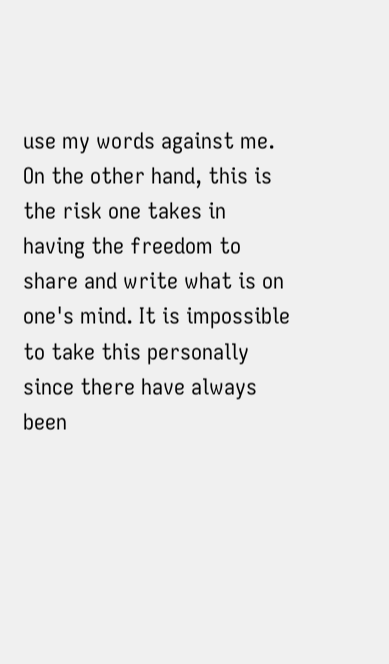use my words against me. On the other hand, this is the risk one takes in having the freedom to share and write what is on one's mind. It is impossible to take this personally since there have always been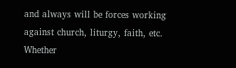and always will be forces working against church, liturgy, faith, etc. Whether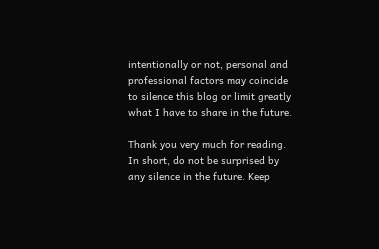intentionally or not, personal and professional factors may coincide to silence this blog or limit greatly what I have to share in the future.

Thank you very much for reading. In short, do not be surprised by any silence in the future. Keep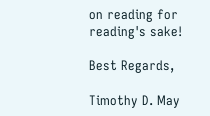on reading for reading's sake!

Best Regards,

Timothy D. May